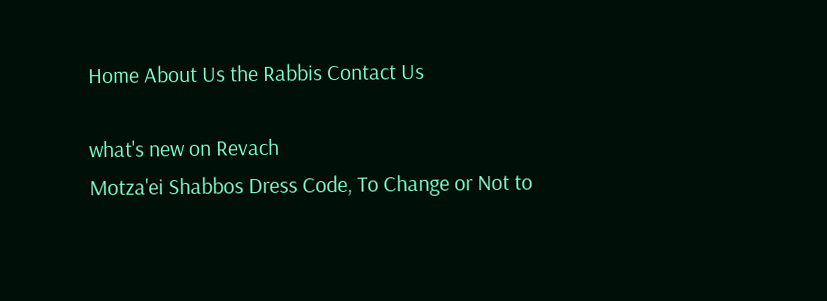Home About Us the Rabbis Contact Us

what's new on Revach
Motza'ei Shabbos Dress Code, To Change or Not to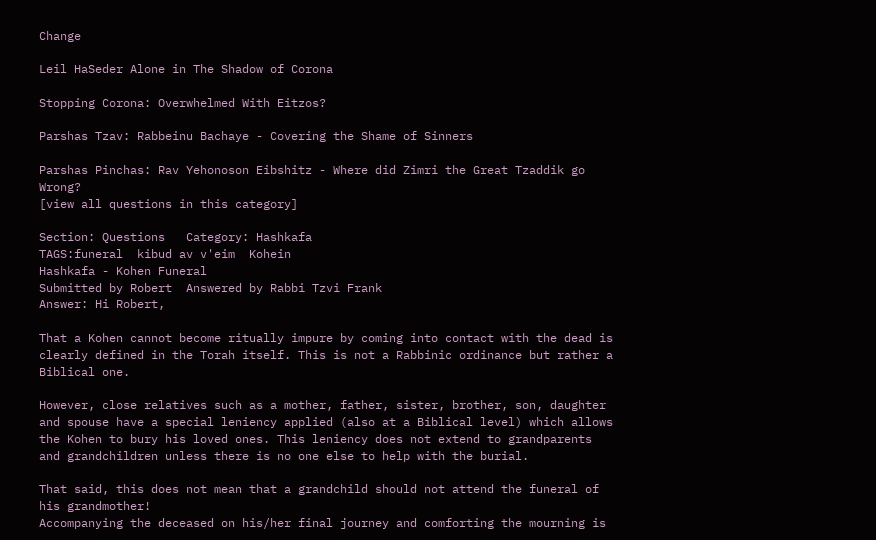Change

Leil HaSeder Alone in The Shadow of Corona

Stopping Corona: Overwhelmed With Eitzos?

Parshas Tzav: Rabbeinu Bachaye - Covering the Shame of Sinners

Parshas Pinchas: Rav Yehonoson Eibshitz - Where did Zimri the Great Tzaddik go Wrong?
[view all questions in this category]

Section: Questions   Category: Hashkafa
TAGS:funeral  kibud av v'eim  Kohein
Hashkafa - Kohen Funeral
Submitted by Robert  Answered by Rabbi Tzvi Frank
Answer: Hi Robert,

That a Kohen cannot become ritually impure by coming into contact with the dead is clearly defined in the Torah itself. This is not a Rabbinic ordinance but rather a Biblical one.

However, close relatives such as a mother, father, sister, brother, son, daughter and spouse have a special leniency applied (also at a Biblical level) which allows the Kohen to bury his loved ones. This leniency does not extend to grandparents and grandchildren unless there is no one else to help with the burial.

That said, this does not mean that a grandchild should not attend the funeral of his grandmother!
Accompanying the deceased on his/her final journey and comforting the mourning is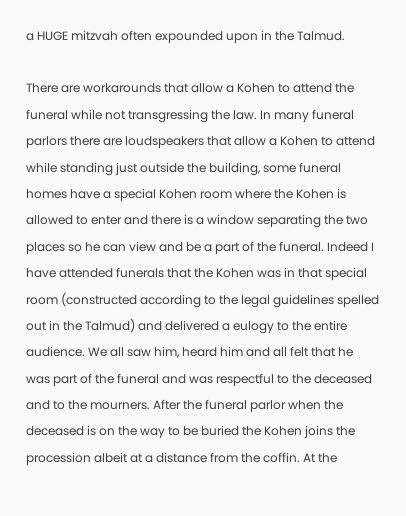a HUGE mitzvah often expounded upon in the Talmud.

There are workarounds that allow a Kohen to attend the funeral while not transgressing the law. In many funeral parlors there are loudspeakers that allow a Kohen to attend while standing just outside the building, some funeral homes have a special Kohen room where the Kohen is allowed to enter and there is a window separating the two places so he can view and be a part of the funeral. Indeed I have attended funerals that the Kohen was in that special room (constructed according to the legal guidelines spelled out in the Talmud) and delivered a eulogy to the entire audience. We all saw him, heard him and all felt that he was part of the funeral and was respectful to the deceased and to the mourners. After the funeral parlor when the deceased is on the way to be buried the Kohen joins the procession albeit at a distance from the coffin. At the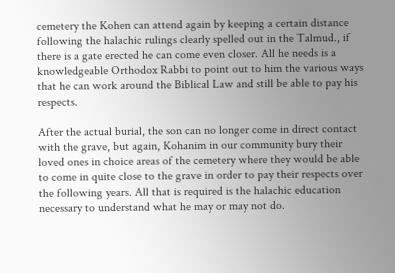cemetery the Kohen can attend again by keeping a certain distance following the halachic rulings clearly spelled out in the Talmud., if there is a gate erected he can come even closer. All he needs is a knowledgeable Orthodox Rabbi to point out to him the various ways that he can work around the Biblical Law and still be able to pay his respects.

After the actual burial, the son can no longer come in direct contact with the grave, but again, Kohanim in our community bury their loved ones in choice areas of the cemetery where they would be able to come in quite close to the grave in order to pay their respects over the following years. All that is required is the halachic education necessary to understand what he may or may not do.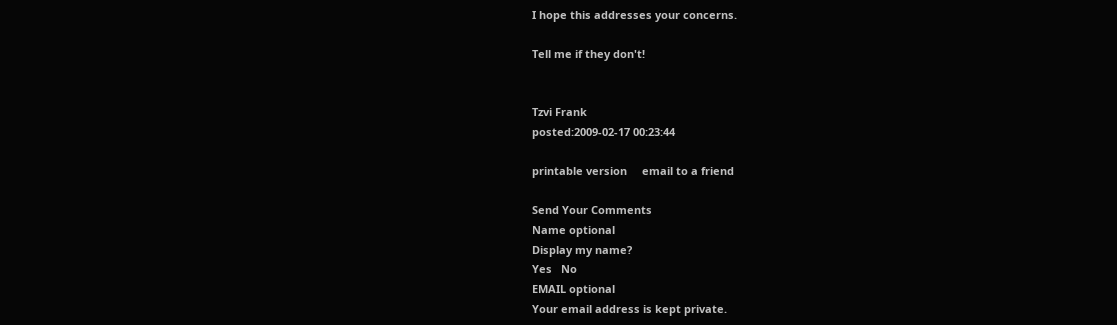I hope this addresses your concerns.

Tell me if they don't!


Tzvi Frank
posted:2009-02-17 00:23:44

printable version     email to a friend

Send Your Comments
Name optional
Display my name?
Yes   No
EMAIL optional
Your email address is kept private.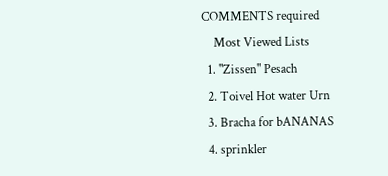COMMENTS required
    Most Viewed Lists
  1. "Zissen" Pesach
  2. Toivel Hot water Urn
  3. Bracha for bANANAS
  4. sprinkler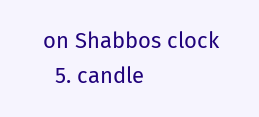on Shabbos clock
  5. candle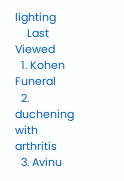lighting
    Last Viewed
  1. Kohen Funeral
  2. duchening with arthritis
  3. Avinu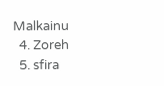Malkainu
  4. Zoreh
  5. sfira